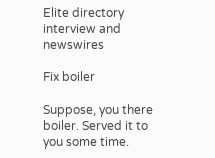Elite directory interview and newswires

Fix boiler

Suppose, you there boiler. Served it to you some time.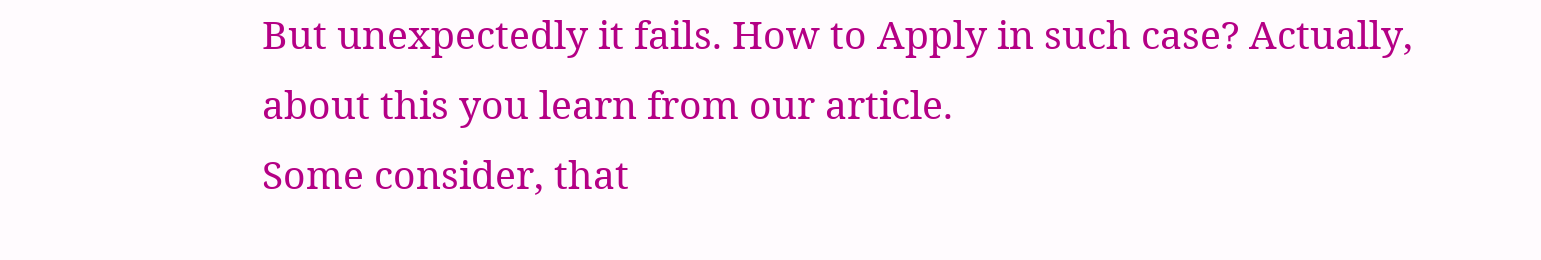But unexpectedly it fails. How to Apply in such case? Actually, about this you learn from our article.
Some consider, that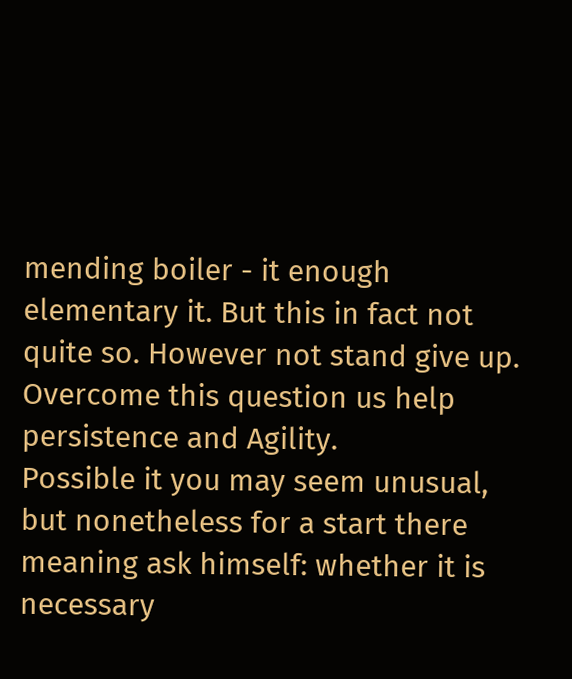mending boiler - it enough elementary it. But this in fact not quite so. However not stand give up. Overcome this question us help persistence and Agility.
Possible it you may seem unusual, but nonetheless for a start there meaning ask himself: whether it is necessary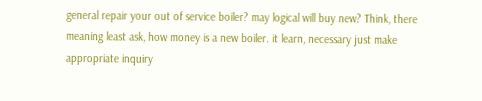general repair your out of service boiler? may logical will buy new? Think, there meaning least ask, how money is a new boiler. it learn, necessary just make appropriate inquiry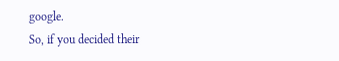google.
So, if you decided their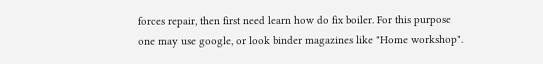forces repair, then first need learn how do fix boiler. For this purpose one may use google, or look binder magazines like "Home workshop".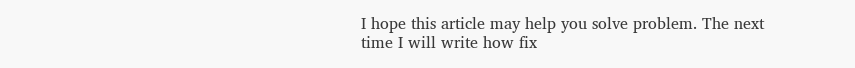I hope this article may help you solve problem. The next time I will write how fix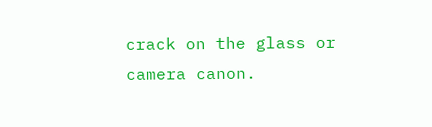crack on the glass or camera canon.